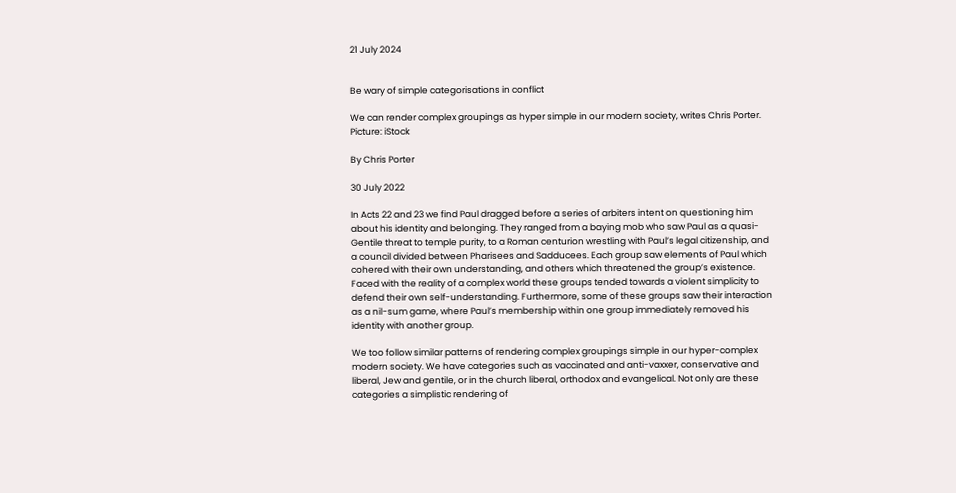21 July 2024


Be wary of simple categorisations in conflict

We can render complex groupings as hyper simple in our modern society, writes Chris Porter. Picture: iStock

By Chris Porter

30 July 2022

In Acts 22 and 23 we find Paul dragged before a series of arbiters intent on questioning him about his identity and belonging. They ranged from a baying mob who saw Paul as a quasi-Gentile threat to temple purity, to a Roman centurion wrestling with Paul’s legal citizenship, and a council divided between Pharisees and Sadducees. Each group saw elements of Paul which cohered with their own understanding, and others which threatened the group’s existence. Faced with the reality of a complex world these groups tended towards a violent simplicity to defend their own self-understanding. Furthermore, some of these groups saw their interaction as a nil-sum game, where Paul’s membership within one group immediately removed his identity with another group.

We too follow similar patterns of rendering complex groupings simple in our hyper-complex modern society. We have categories such as vaccinated and anti-vaxxer, conservative and liberal, Jew and gentile, or in the church liberal, orthodox and evangelical. Not only are these categories a simplistic rendering of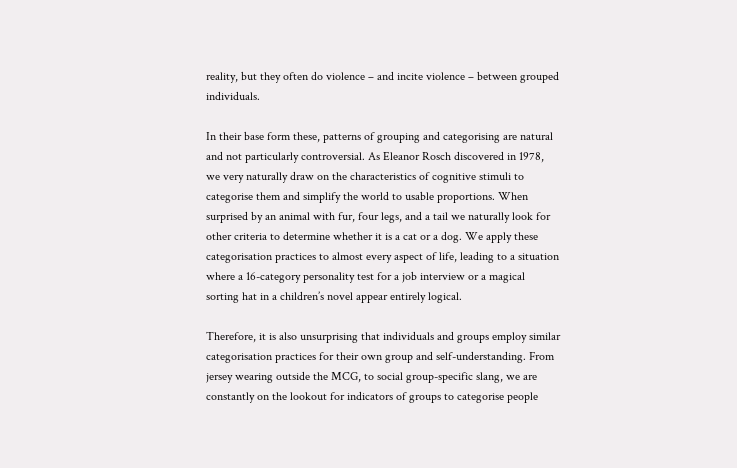reality, but they often do violence – and incite violence – between grouped individuals.

In their base form these, patterns of grouping and categorising are natural and not particularly controversial. As Eleanor Rosch discovered in 1978, we very naturally draw on the characteristics of cognitive stimuli to categorise them and simplify the world to usable proportions. When surprised by an animal with fur, four legs, and a tail we naturally look for other criteria to determine whether it is a cat or a dog. We apply these categorisation practices to almost every aspect of life, leading to a situation where a 16-category personality test for a job interview or a magical sorting hat in a children’s novel appear entirely logical.

Therefore, it is also unsurprising that individuals and groups employ similar categorisation practices for their own group and self-understanding. From jersey wearing outside the MCG, to social group-specific slang, we are constantly on the lookout for indicators of groups to categorise people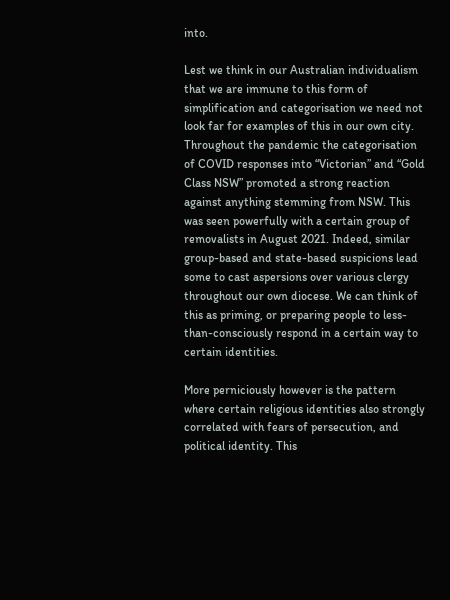into.

Lest we think in our Australian individualism that we are immune to this form of simplification and categorisation we need not look far for examples of this in our own city. Throughout the pandemic the categorisation of COVID responses into “Victorian” and “Gold Class NSW” promoted a strong reaction against anything stemming from NSW. This was seen powerfully with a certain group of removalists in August 2021. Indeed, similar group-based and state-based suspicions lead some to cast aspersions over various clergy throughout our own diocese. We can think of this as priming, or preparing people to less-than-consciously respond in a certain way to certain identities.

More perniciously however is the pattern where certain religious identities also strongly correlated with fears of persecution, and political identity. This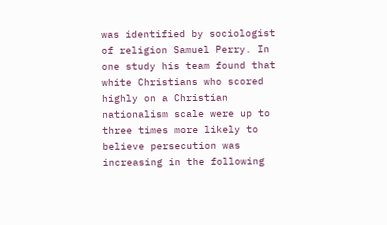was identified by sociologist of religion Samuel Perry. In one study his team found that white Christians who scored highly on a Christian nationalism scale were up to three times more likely to believe persecution was increasing in the following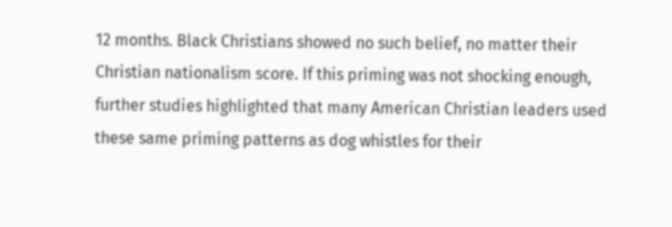12 months. Black Christians showed no such belief, no matter their Christian nationalism score. If this priming was not shocking enough, further studies highlighted that many American Christian leaders used these same priming patterns as dog whistles for their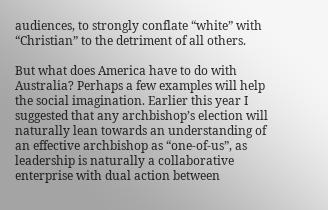audiences, to strongly conflate “white” with “Christian” to the detriment of all others.

But what does America have to do with Australia? Perhaps a few examples will help the social imagination. Earlier this year I suggested that any archbishop’s election will naturally lean towards an understanding of an effective archbishop as “one-of-us”, as leadership is naturally a collaborative enterprise with dual action between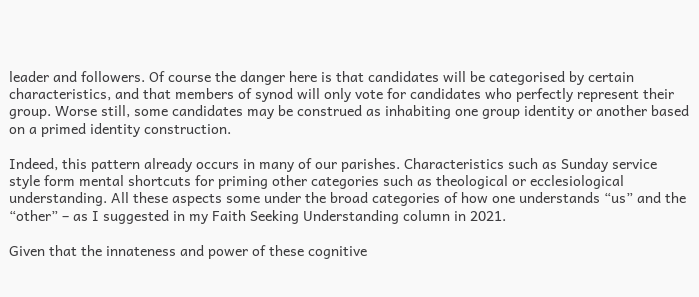leader and followers. Of course the danger here is that candidates will be categorised by certain characteristics, and that members of synod will only vote for candidates who perfectly represent their group. Worse still, some candidates may be construed as inhabiting one group identity or another based on a primed identity construction.

Indeed, this pattern already occurs in many of our parishes. Characteristics such as Sunday service style form mental shortcuts for priming other categories such as theological or ecclesiological understanding. All these aspects some under the broad categories of how one understands “us” and the “other” – as I suggested in my Faith Seeking Understanding column in 2021.

Given that the innateness and power of these cognitive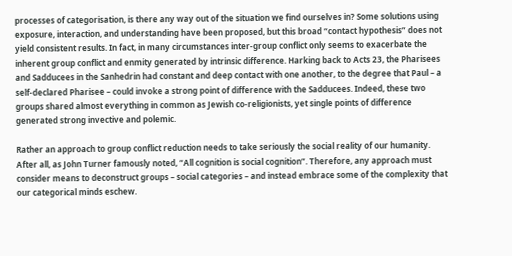processes of categorisation, is there any way out of the situation we find ourselves in? Some solutions using exposure, interaction, and understanding have been proposed, but this broad “contact hypothesis” does not yield consistent results. In fact, in many circumstances inter-group conflict only seems to exacerbate the inherent group conflict and enmity generated by intrinsic difference. Harking back to Acts 23, the Pharisees and Sadducees in the Sanhedrin had constant and deep contact with one another, to the degree that Paul – a self-declared Pharisee – could invoke a strong point of difference with the Sadducees. Indeed, these two groups shared almost everything in common as Jewish co-religionists, yet single points of difference generated strong invective and polemic.

Rather an approach to group conflict reduction needs to take seriously the social reality of our humanity. After all, as John Turner famously noted, “All cognition is social cognition”. Therefore, any approach must consider means to deconstruct groups – social categories – and instead embrace some of the complexity that our categorical minds eschew.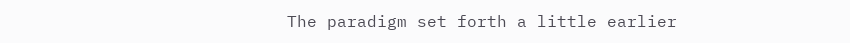The paradigm set forth a little earlier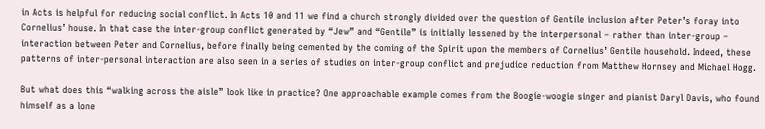in Acts is helpful for reducing social conflict. In Acts 10 and 11 we find a church strongly divided over the question of Gentile inclusion after Peter’s foray into Cornelius’ house. In that case the inter-group conflict generated by “Jew” and “Gentile” is initially lessened by the interpersonal – rather than inter-group – interaction between Peter and Cornelius, before finally being cemented by the coming of the Spirit upon the members of Cornelius’ Gentile household. Indeed, these patterns of inter-personal interaction are also seen in a series of studies on inter-group conflict and prejudice reduction from Matthew Hornsey and Michael Hogg.

But what does this “walking across the aisle” look like in practice? One approachable example comes from the Boogie-woogie singer and pianist Daryl Davis, who found himself as a lone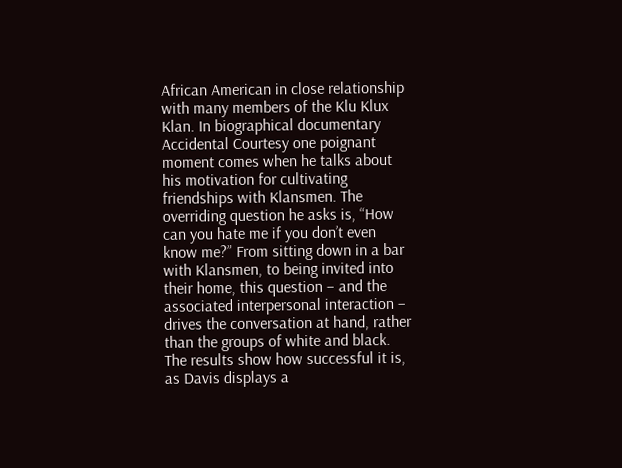African American in close relationship with many members of the Klu Klux Klan. In biographical documentary Accidental Courtesy one poignant moment comes when he talks about his motivation for cultivating friendships with Klansmen. The overriding question he asks is, “How can you hate me if you don’t even know me?” From sitting down in a bar with Klansmen, to being invited into their home, this question – and the associated interpersonal interaction – drives the conversation at hand, rather than the groups of white and black. The results show how successful it is, as Davis displays a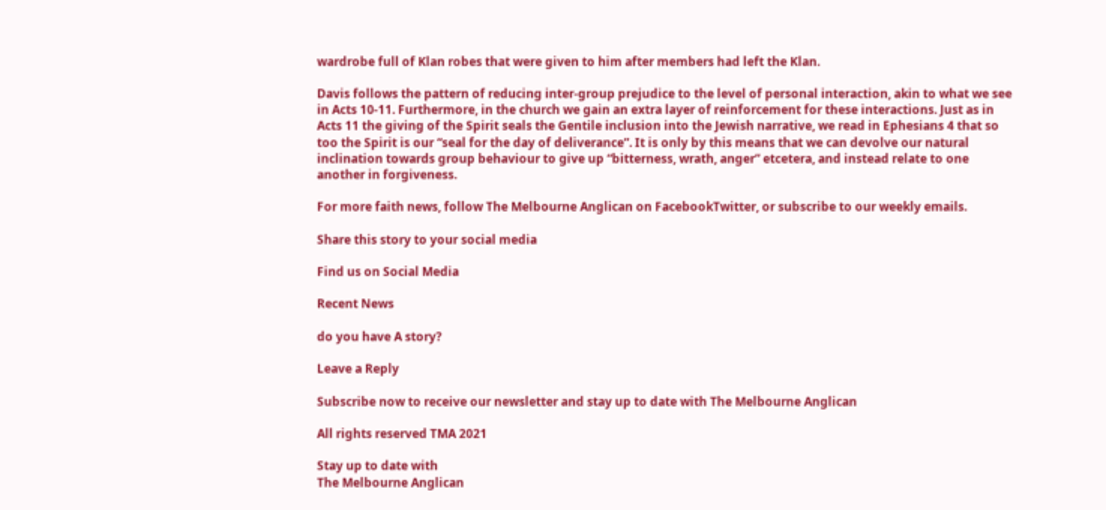wardrobe full of Klan robes that were given to him after members had left the Klan.

Davis follows the pattern of reducing inter-group prejudice to the level of personal interaction, akin to what we see in Acts 10-11. Furthermore, in the church we gain an extra layer of reinforcement for these interactions. Just as in Acts 11 the giving of the Spirit seals the Gentile inclusion into the Jewish narrative, we read in Ephesians 4 that so too the Spirit is our “seal for the day of deliverance”. It is only by this means that we can devolve our natural inclination towards group behaviour to give up “bitterness, wrath, anger” etcetera, and instead relate to one another in forgiveness.

For more faith news, follow The Melbourne Anglican on FacebookTwitter, or subscribe to our weekly emails.

Share this story to your social media

Find us on Social Media

Recent News

do you have A story?

Leave a Reply

Subscribe now to receive our newsletter and stay up to date with The Melbourne Anglican

All rights reserved TMA 2021

Stay up to date with
The Melbourne Anglican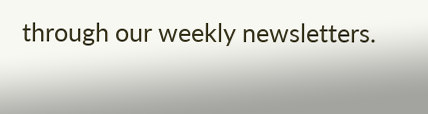through our weekly newsletters.